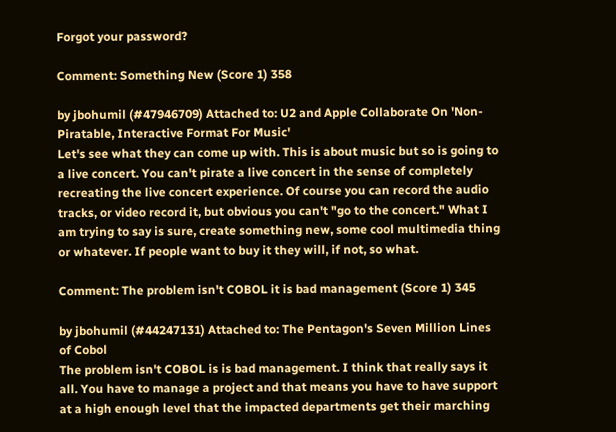Forgot your password?

Comment: Something New (Score 1) 358

by jbohumil (#47946709) Attached to: U2 and Apple Collaborate On 'Non-Piratable, Interactive Format For Music'
Let's see what they can come up with. This is about music but so is going to a live concert. You can't pirate a live concert in the sense of completely recreating the live concert experience. Of course you can record the audio tracks, or video record it, but obvious you can't "go to the concert." What I am trying to say is sure, create something new, some cool multimedia thing or whatever. If people want to buy it they will, if not, so what.

Comment: The problem isn't COBOL it is bad management (Score 1) 345

by jbohumil (#44247131) Attached to: The Pentagon's Seven Million Lines of Cobol
The problem isn't COBOL is is bad management. I think that really says it all. You have to manage a project and that means you have to have support at a high enough level that the impacted departments get their marching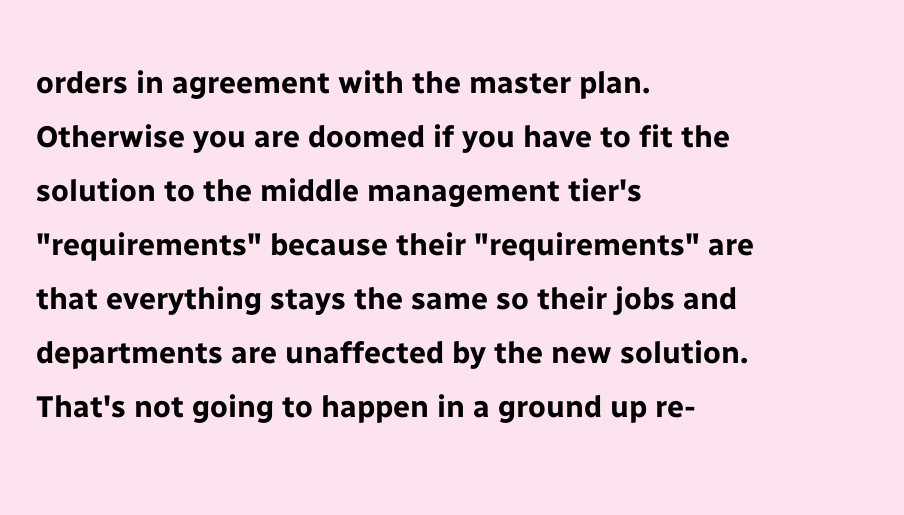orders in agreement with the master plan. Otherwise you are doomed if you have to fit the solution to the middle management tier's "requirements" because their "requirements" are that everything stays the same so their jobs and departments are unaffected by the new solution. That's not going to happen in a ground up re-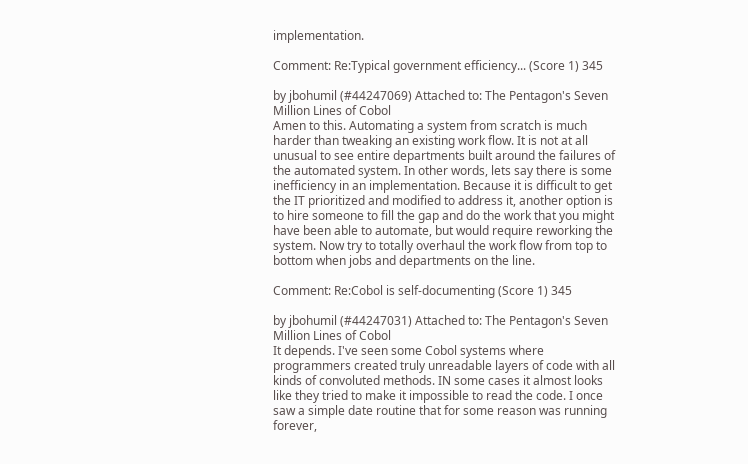implementation.

Comment: Re:Typical government efficiency... (Score 1) 345

by jbohumil (#44247069) Attached to: The Pentagon's Seven Million Lines of Cobol
Amen to this. Automating a system from scratch is much harder than tweaking an existing work flow. It is not at all unusual to see entire departments built around the failures of the automated system. In other words, lets say there is some inefficiency in an implementation. Because it is difficult to get the IT prioritized and modified to address it, another option is to hire someone to fill the gap and do the work that you might have been able to automate, but would require reworking the system. Now try to totally overhaul the work flow from top to bottom when jobs and departments on the line.

Comment: Re:Cobol is self-documenting (Score 1) 345

by jbohumil (#44247031) Attached to: The Pentagon's Seven Million Lines of Cobol
It depends. I've seen some Cobol systems where programmers created truly unreadable layers of code with all kinds of convoluted methods. IN some cases it almost looks like they tried to make it impossible to read the code. I once saw a simple date routine that for some reason was running forever,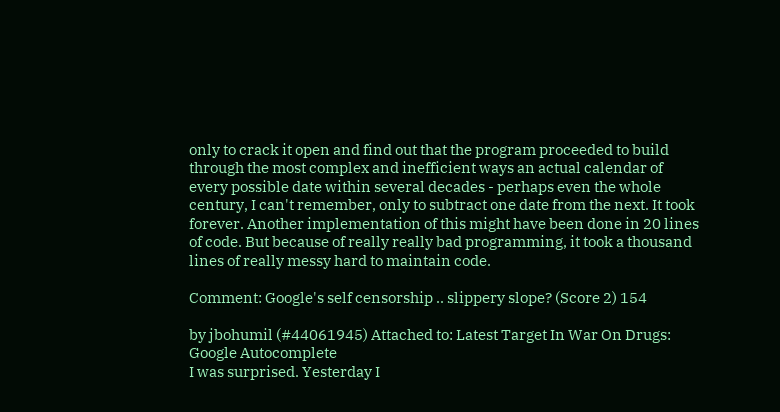only to crack it open and find out that the program proceeded to build through the most complex and inefficient ways an actual calendar of every possible date within several decades - perhaps even the whole century, I can't remember, only to subtract one date from the next. It took forever. Another implementation of this might have been done in 20 lines of code. But because of really really bad programming, it took a thousand lines of really messy hard to maintain code.

Comment: Google's self censorship .. slippery slope? (Score 2) 154

by jbohumil (#44061945) Attached to: Latest Target In War On Drugs: Google Autocomplete
I was surprised. Yesterday I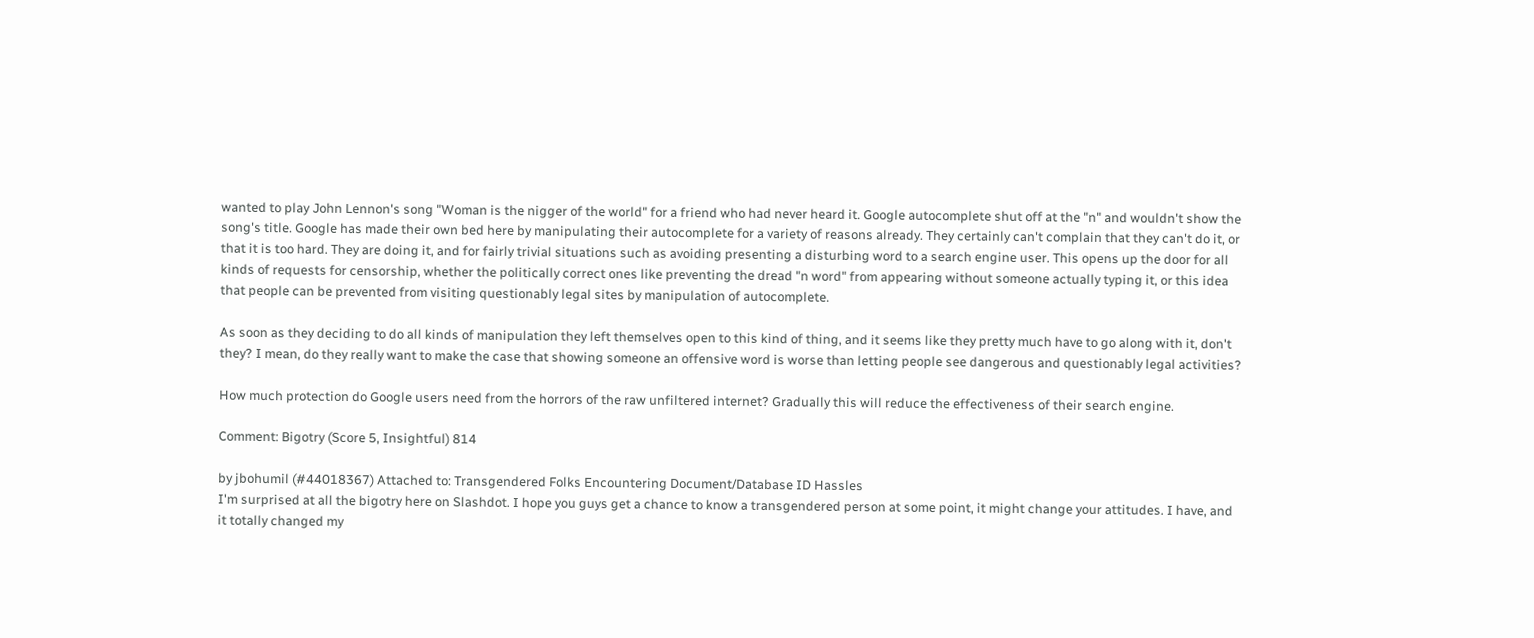wanted to play John Lennon's song "Woman is the nigger of the world" for a friend who had never heard it. Google autocomplete shut off at the "n" and wouldn't show the song's title. Google has made their own bed here by manipulating their autocomplete for a variety of reasons already. They certainly can't complain that they can't do it, or that it is too hard. They are doing it, and for fairly trivial situations such as avoiding presenting a disturbing word to a search engine user. This opens up the door for all kinds of requests for censorship, whether the politically correct ones like preventing the dread "n word" from appearing without someone actually typing it, or this idea that people can be prevented from visiting questionably legal sites by manipulation of autocomplete.

As soon as they deciding to do all kinds of manipulation they left themselves open to this kind of thing, and it seems like they pretty much have to go along with it, don't they? I mean, do they really want to make the case that showing someone an offensive word is worse than letting people see dangerous and questionably legal activities?

How much protection do Google users need from the horrors of the raw unfiltered internet? Gradually this will reduce the effectiveness of their search engine.

Comment: Bigotry (Score 5, Insightful) 814

by jbohumil (#44018367) Attached to: Transgendered Folks Encountering Document/Database ID Hassles
I'm surprised at all the bigotry here on Slashdot. I hope you guys get a chance to know a transgendered person at some point, it might change your attitudes. I have, and it totally changed my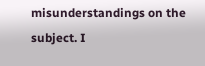misunderstandings on the subject. I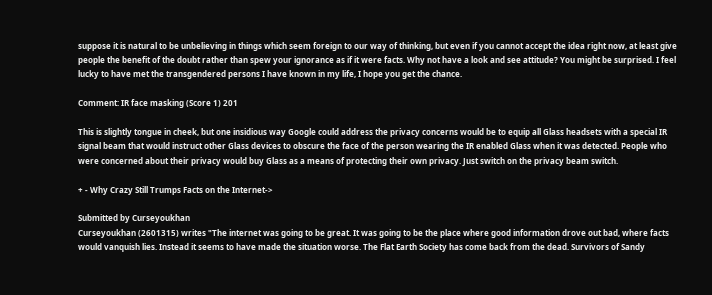suppose it is natural to be unbelieving in things which seem foreign to our way of thinking, but even if you cannot accept the idea right now, at least give people the benefit of the doubt rather than spew your ignorance as if it were facts. Why not have a look and see attitude? You might be surprised. I feel lucky to have met the transgendered persons I have known in my life, I hope you get the chance.

Comment: IR face masking (Score 1) 201

This is slightly tongue in cheek, but one insidious way Google could address the privacy concerns would be to equip all Glass headsets with a special IR signal beam that would instruct other Glass devices to obscure the face of the person wearing the IR enabled Glass when it was detected. People who were concerned about their privacy would buy Glass as a means of protecting their own privacy. Just switch on the privacy beam switch.

+ - Why Crazy Still Trumps Facts on the Internet->

Submitted by Curseyoukhan
Curseyoukhan (2601315) writes "The internet was going to be great. It was going to be the place where good information drove out bad, where facts would vanquish lies. Instead it seems to have made the situation worse. The Flat Earth Society has come back from the dead. Survivors of Sandy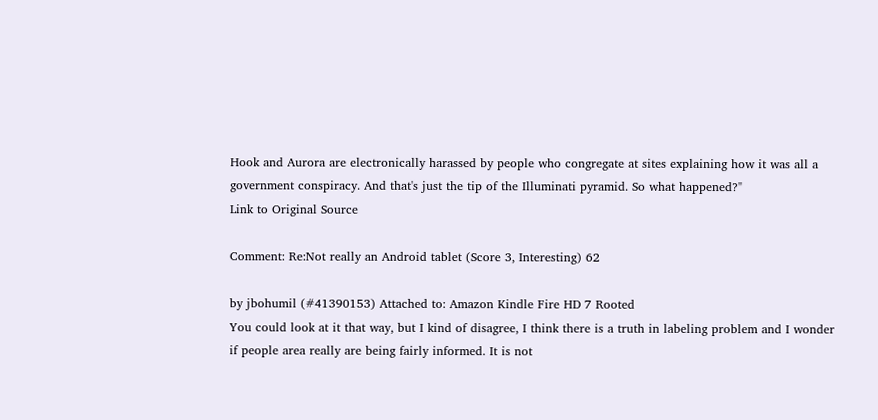Hook and Aurora are electronically harassed by people who congregate at sites explaining how it was all a government conspiracy. And that's just the tip of the Illuminati pyramid. So what happened?"
Link to Original Source

Comment: Re:Not really an Android tablet (Score 3, Interesting) 62

by jbohumil (#41390153) Attached to: Amazon Kindle Fire HD 7 Rooted
You could look at it that way, but I kind of disagree, I think there is a truth in labeling problem and I wonder if people area really are being fairly informed. It is not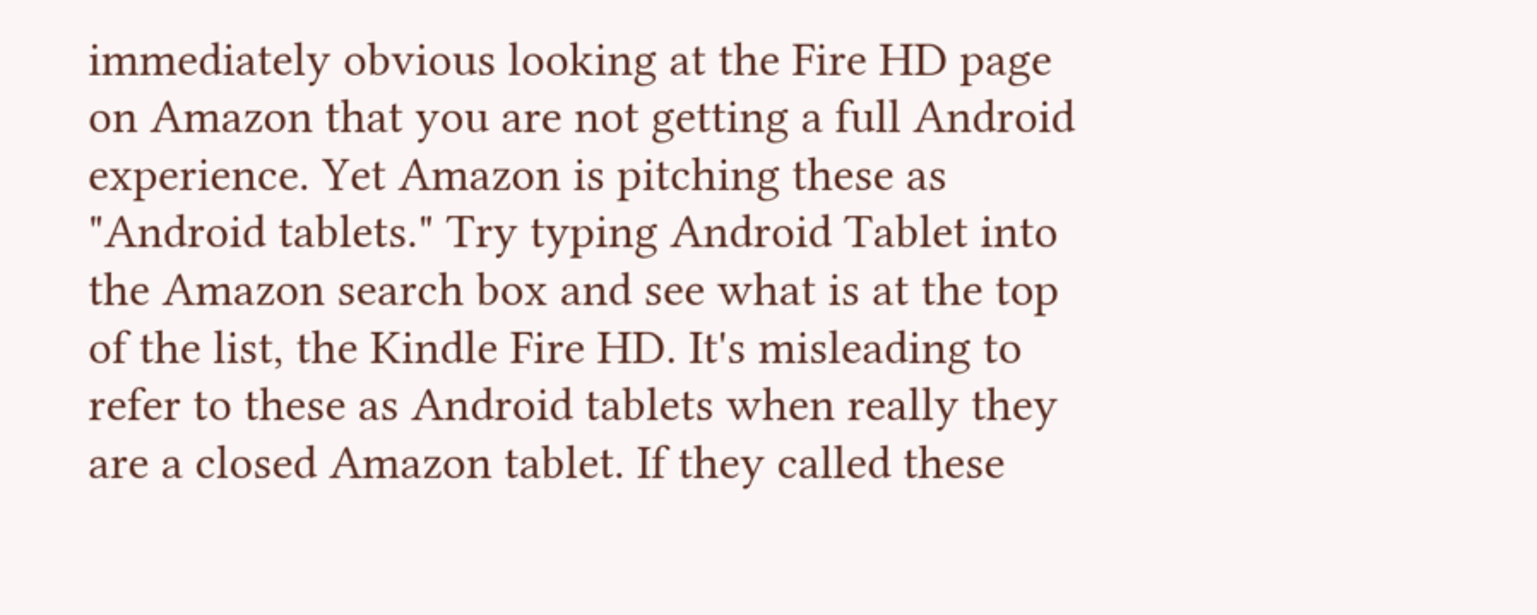immediately obvious looking at the Fire HD page on Amazon that you are not getting a full Android experience. Yet Amazon is pitching these as "Android tablets." Try typing Android Tablet into the Amazon search box and see what is at the top of the list, the Kindle Fire HD. It's misleading to refer to these as Android tablets when really they are a closed Amazon tablet. If they called these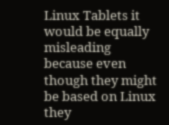Linux Tablets it would be equally misleading because even though they might be based on Linux they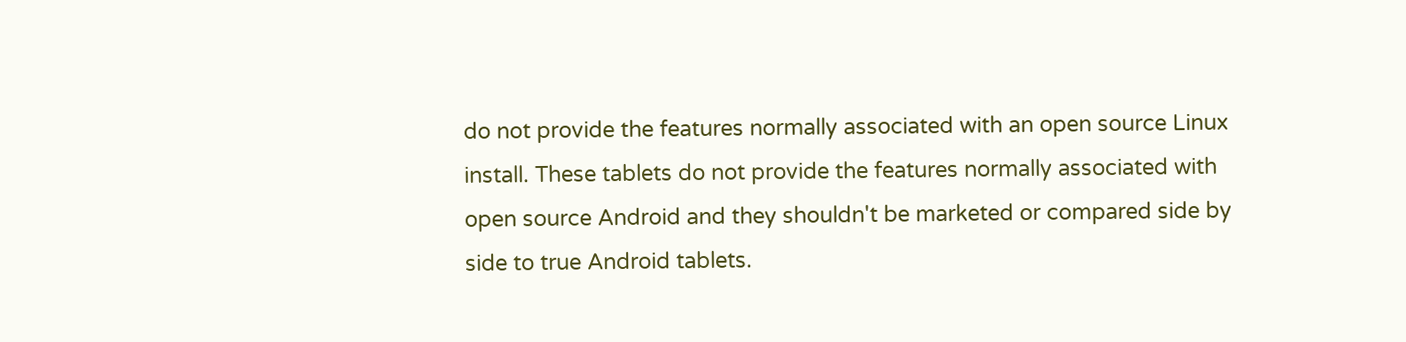do not provide the features normally associated with an open source Linux install. These tablets do not provide the features normally associated with open source Android and they shouldn't be marketed or compared side by side to true Android tablets.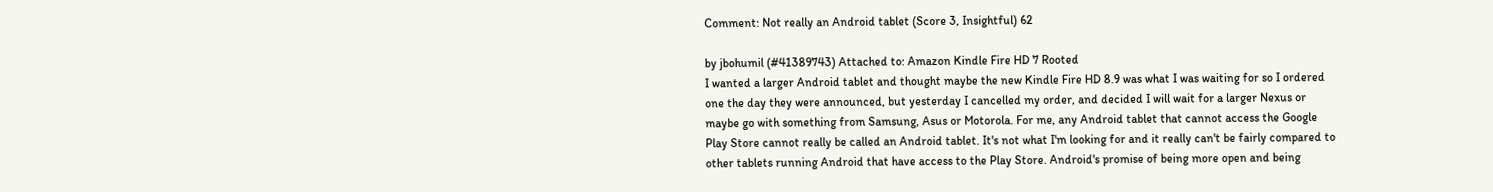Comment: Not really an Android tablet (Score 3, Insightful) 62

by jbohumil (#41389743) Attached to: Amazon Kindle Fire HD 7 Rooted
I wanted a larger Android tablet and thought maybe the new Kindle Fire HD 8.9 was what I was waiting for so I ordered one the day they were announced, but yesterday I cancelled my order, and decided I will wait for a larger Nexus or maybe go with something from Samsung, Asus or Motorola. For me, any Android tablet that cannot access the Google Play Store cannot really be called an Android tablet. It's not what I'm looking for and it really can't be fairly compared to other tablets running Android that have access to the Play Store. Android's promise of being more open and being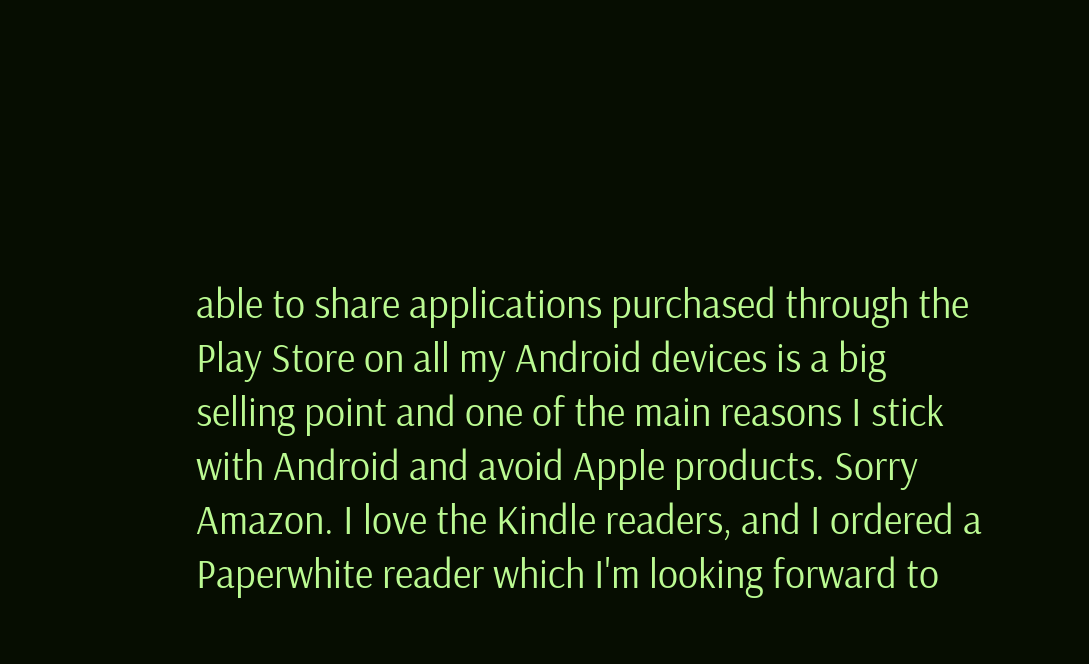able to share applications purchased through the Play Store on all my Android devices is a big selling point and one of the main reasons I stick with Android and avoid Apple products. Sorry Amazon. I love the Kindle readers, and I ordered a Paperwhite reader which I'm looking forward to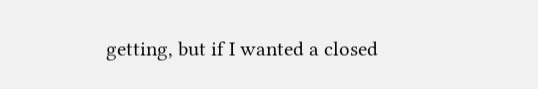getting, but if I wanted a closed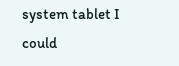system tablet I could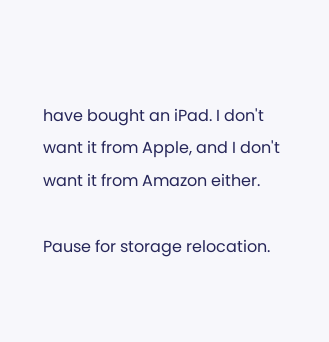have bought an iPad. I don't want it from Apple, and I don't want it from Amazon either.

Pause for storage relocation.